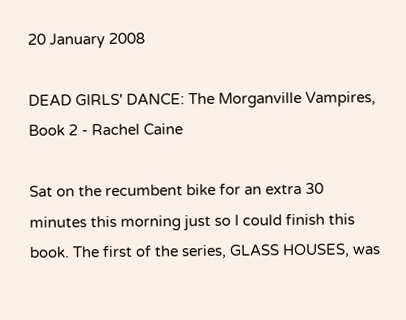20 January 2008

DEAD GIRLS' DANCE: The Morganville Vampires, Book 2 - Rachel Caine

Sat on the recumbent bike for an extra 30 minutes this morning just so I could finish this book. The first of the series, GLASS HOUSES, was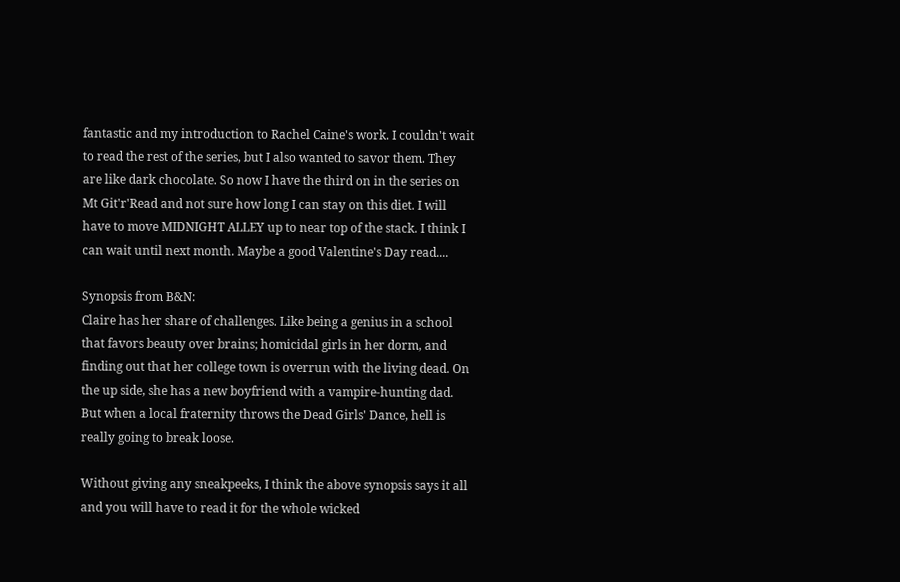fantastic and my introduction to Rachel Caine's work. I couldn't wait to read the rest of the series, but I also wanted to savor them. They are like dark chocolate. So now I have the third on in the series on Mt Git'r'Read and not sure how long I can stay on this diet. I will have to move MIDNIGHT ALLEY up to near top of the stack. I think I can wait until next month. Maybe a good Valentine's Day read....

Synopsis from B&N:
Claire has her share of challenges. Like being a genius in a school that favors beauty over brains; homicidal girls in her dorm, and finding out that her college town is overrun with the living dead. On the up side, she has a new boyfriend with a vampire-hunting dad. But when a local fraternity throws the Dead Girls' Dance, hell is really going to break loose.

Without giving any sneakpeeks, I think the above synopsis says it all and you will have to read it for the whole wicked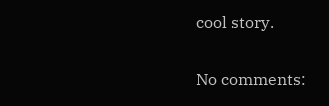cool story.

No comments: